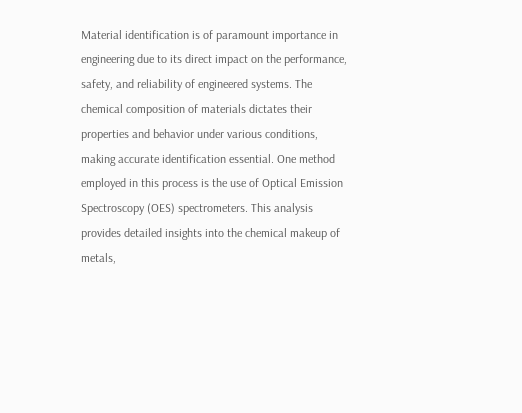Material identification is of paramount importance in engineering due to its direct impact on the performance, safety, and reliability of engineered systems. The chemical composition of materials dictates their properties and behavior under various conditions, making accurate identification essential. One method employed in this process is the use of Optical Emission Spectroscopy (OES) spectrometers. This analysis provides detailed insights into the chemical makeup of metals,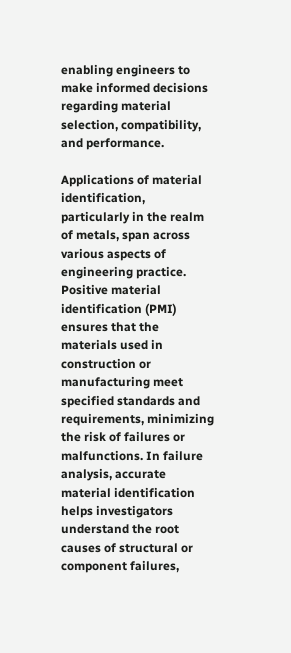enabling engineers to make informed decisions regarding material selection, compatibility, and performance.

Applications of material identification, particularly in the realm of metals, span across various aspects of engineering practice. Positive material identification (PMI) ensures that the materials used in construction or manufacturing meet specified standards and requirements, minimizing the risk of failures or malfunctions. In failure analysis, accurate material identification helps investigators understand the root causes of structural or component failures,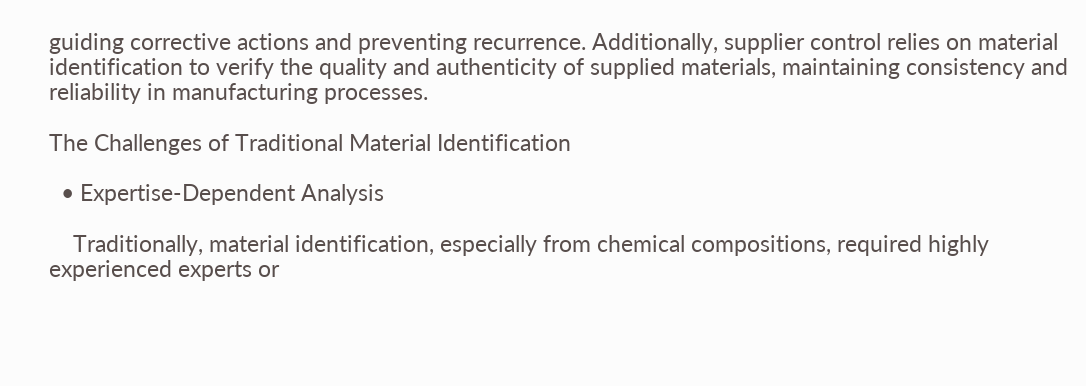guiding corrective actions and preventing recurrence. Additionally, supplier control relies on material identification to verify the quality and authenticity of supplied materials, maintaining consistency and reliability in manufacturing processes.

The Challenges of Traditional Material Identification

  • Expertise-Dependent Analysis

    Traditionally, material identification, especially from chemical compositions, required highly experienced experts or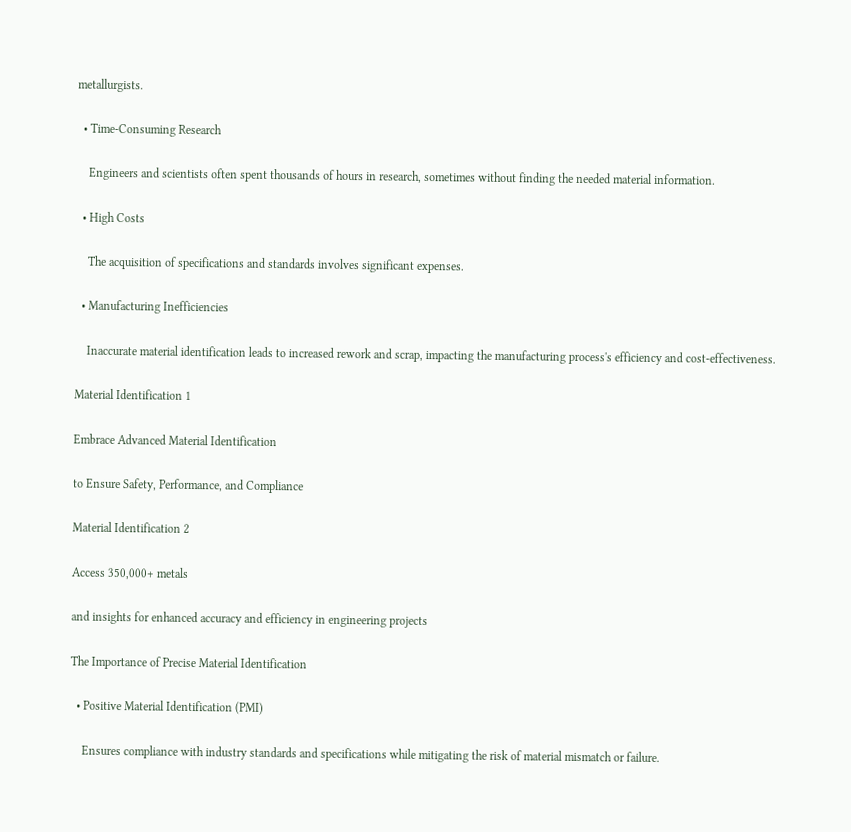metallurgists.

  • Time-Consuming Research

    Engineers and scientists often spent thousands of hours in research, sometimes without finding the needed material information.

  • High Costs

    The acquisition of specifications and standards involves significant expenses.

  • Manufacturing Inefficiencies

    Inaccurate material identification leads to increased rework and scrap, impacting the manufacturing process's efficiency and cost-effectiveness.

Material Identification 1

Embrace Advanced Material Identification

to Ensure Safety, Performance, and Compliance

Material Identification 2

Access 350,000+ metals

and insights for enhanced accuracy and efficiency in engineering projects

The Importance of Precise Material Identification

  • Positive Material Identification (PMI)

    Ensures compliance with industry standards and specifications while mitigating the risk of material mismatch or failure.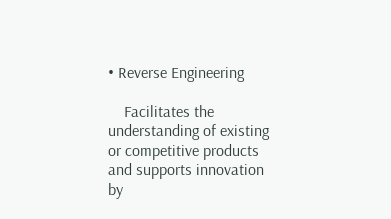• Reverse Engineering

    Facilitates the understanding of existing or competitive products and supports innovation by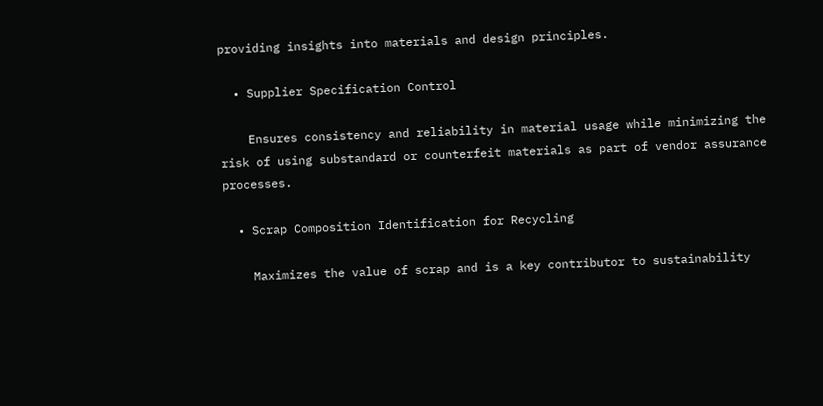providing insights into materials and design principles.

  • Supplier Specification Control

    Ensures consistency and reliability in material usage while minimizing the risk of using substandard or counterfeit materials as part of vendor assurance processes.

  • Scrap Composition Identification for Recycling

    Maximizes the value of scrap and is a key contributor to sustainability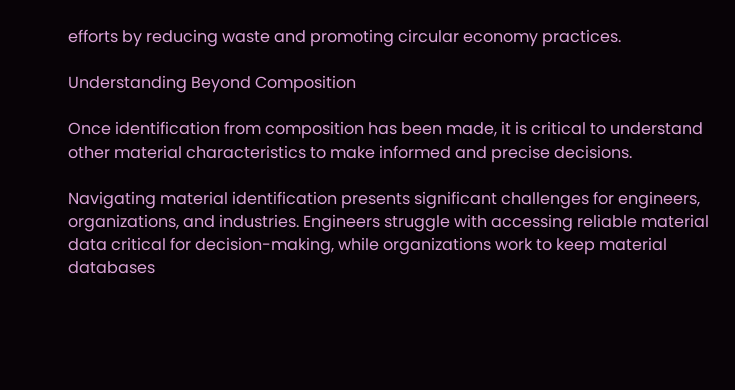efforts by reducing waste and promoting circular economy practices.

Understanding Beyond Composition

Once identification from composition has been made, it is critical to understand other material characteristics to make informed and precise decisions.

Navigating material identification presents significant challenges for engineers, organizations, and industries. Engineers struggle with accessing reliable material data critical for decision-making, while organizations work to keep material databases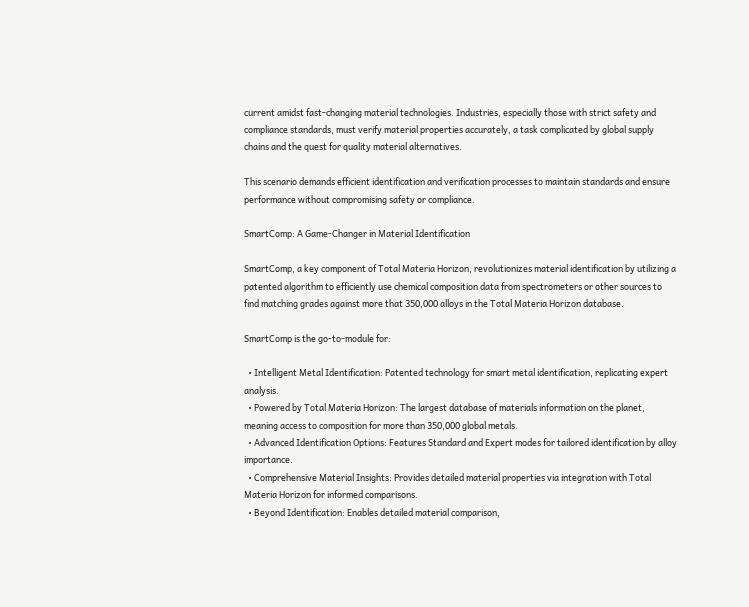current amidst fast-changing material technologies. Industries, especially those with strict safety and compliance standards, must verify material properties accurately, a task complicated by global supply chains and the quest for quality material alternatives.

This scenario demands efficient identification and verification processes to maintain standards and ensure performance without compromising safety or compliance.

SmartComp: A Game-Changer in Material Identification

SmartComp, a key component of Total Materia Horizon, revolutionizes material identification by utilizing a patented algorithm to efficiently use chemical composition data from spectrometers or other sources to find matching grades against more that 350,000 alloys in the Total Materia Horizon database.

SmartComp is the go-to-module for:

  • Intelligent Metal Identification: Patented technology for smart metal identification, replicating expert analysis.
  • Powered by Total Materia Horizon: The largest database of materials information on the planet, meaning access to composition for more than 350,000 global metals.
  • Advanced Identification Options: Features Standard and Expert modes for tailored identification by alloy importance.
  • Comprehensive Material Insights: Provides detailed material properties via integration with Total Materia Horizon for informed comparisons.
  • Beyond Identification: Enables detailed material comparison,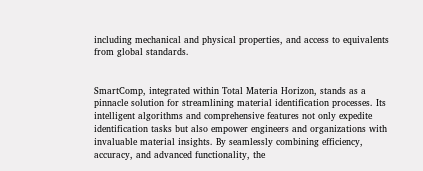including mechanical and physical properties, and access to equivalents from global standards.


SmartComp, integrated within Total Materia Horizon, stands as a pinnacle solution for streamlining material identification processes. Its intelligent algorithms and comprehensive features not only expedite identification tasks but also empower engineers and organizations with invaluable material insights. By seamlessly combining efficiency, accuracy, and advanced functionality, the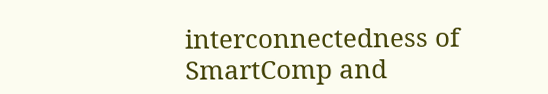interconnectedness of SmartComp and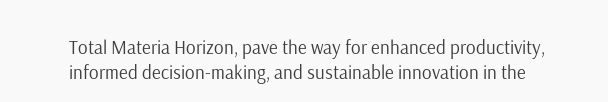Total Materia Horizon, pave the way for enhanced productivity, informed decision-making, and sustainable innovation in the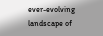ever-evolving landscape of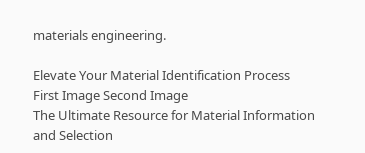materials engineering.

Elevate Your Material Identification Process
First Image Second Image
The Ultimate Resource for Material Information and Selection